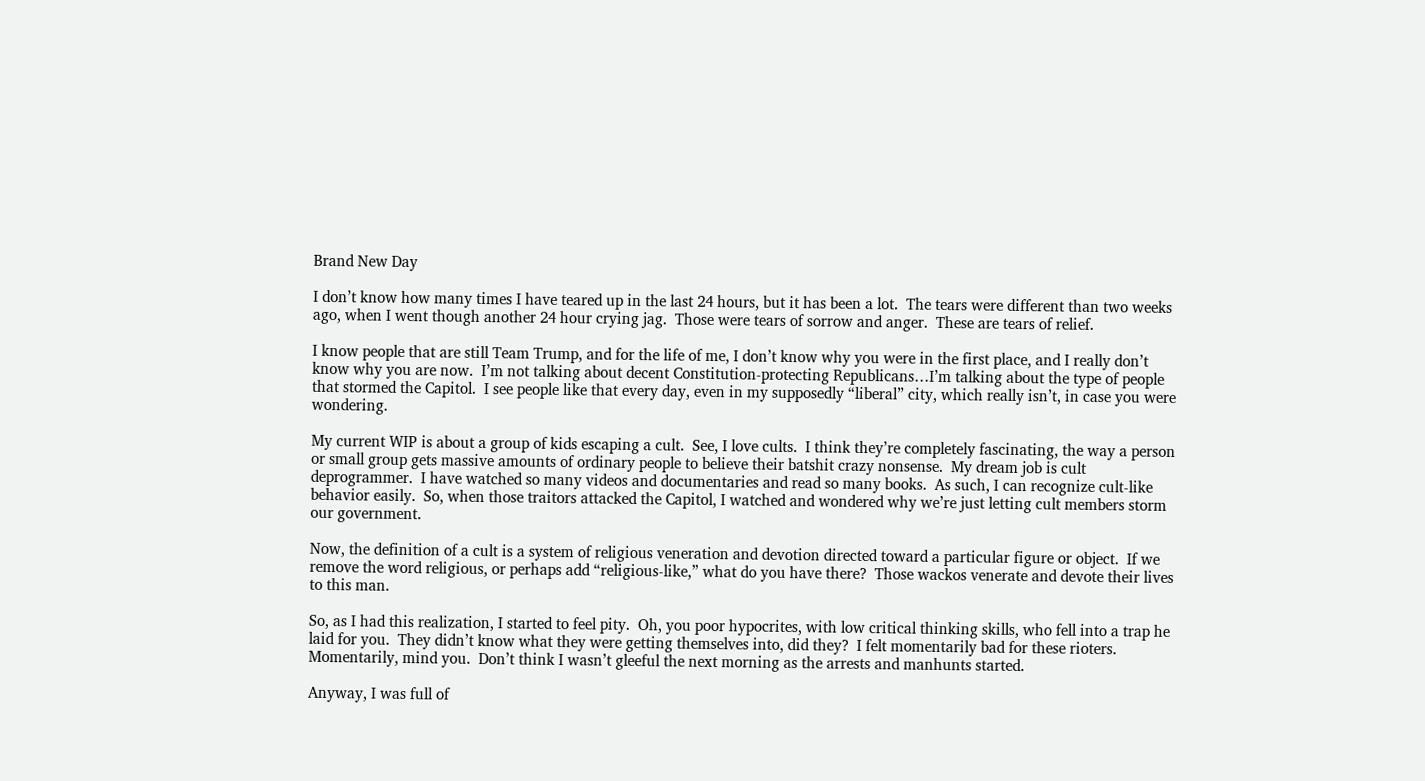Brand New Day

I don’t know how many times I have teared up in the last 24 hours, but it has been a lot.  The tears were different than two weeks ago, when I went though another 24 hour crying jag.  Those were tears of sorrow and anger.  These are tears of relief.

I know people that are still Team Trump, and for the life of me, I don’t know why you were in the first place, and I really don’t know why you are now.  I’m not talking about decent Constitution-protecting Republicans…I’m talking about the type of people that stormed the Capitol.  I see people like that every day, even in my supposedly “liberal” city, which really isn’t, in case you were wondering.

My current WIP is about a group of kids escaping a cult.  See, I love cults.  I think they’re completely fascinating, the way a person or small group gets massive amounts of ordinary people to believe their batshit crazy nonsense.  My dream job is cult deprogrammer.  I have watched so many videos and documentaries and read so many books.  As such, I can recognize cult-like behavior easily.  So, when those traitors attacked the Capitol, I watched and wondered why we’re just letting cult members storm our government.

Now, the definition of a cult is a system of religious veneration and devotion directed toward a particular figure or object.  If we remove the word religious, or perhaps add “religious-like,” what do you have there?  Those wackos venerate and devote their lives to this man.

So, as I had this realization, I started to feel pity.  Oh, you poor hypocrites, with low critical thinking skills, who fell into a trap he laid for you.  They didn’t know what they were getting themselves into, did they?  I felt momentarily bad for these rioters.  Momentarily, mind you.  Don’t think I wasn’t gleeful the next morning as the arrests and manhunts started.

Anyway, I was full of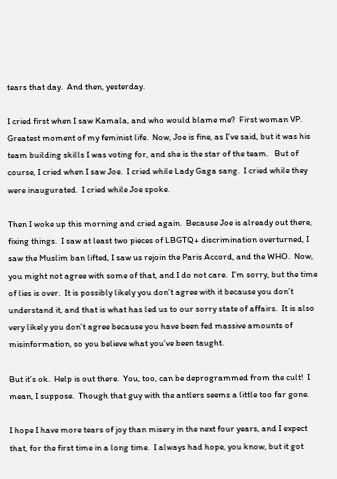tears that day.  And then, yesterday.

I cried first when I saw Kamala, and who would blame me?  First woman VP.  Greatest moment of my feminist life.  Now, Joe is fine, as I’ve said, but it was his team building skills I was voting for, and she is the star of the team.   But of course, I cried when I saw Joe.  I cried while Lady Gaga sang.  I cried while they were inaugurated.  I cried while Joe spoke.

Then I woke up this morning and cried again.  Because Joe is already out there, fixing things.  I saw at least two pieces of LBGTQ+ discrimination overturned, I saw the Muslim ban lifted, I saw us rejoin the Paris Accord, and the WHO.  Now, you might not agree with some of that, and I do not care.  I’m sorry, but the time of lies is over.  It is possibly likely you don’t agree with it because you don’t understand it, and that is what has led us to our sorry state of affairs.  It is also very likely you don’t agree because you have been fed massive amounts of misinformation, so you believe what you’ve been taught.

But it’s ok.  Help is out there.  You, too, can be deprogrammed from the cult!  I mean, I suppose.  Though that guy with the antlers seems a little too far gone.

I hope I have more tears of joy than misery in the next four years, and I expect that, for the first time in a long time.  I always had hope, you know, but it got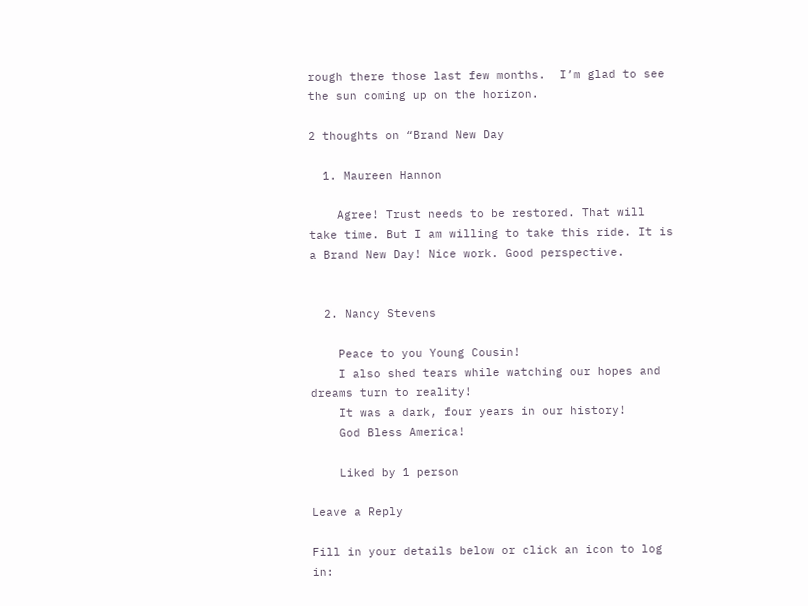rough there those last few months.  I’m glad to see the sun coming up on the horizon.

2 thoughts on “Brand New Day

  1. Maureen Hannon

    Agree! Trust needs to be restored. That will take time. But I am willing to take this ride. It is a Brand New Day! Nice work. Good perspective.


  2. Nancy Stevens

    Peace to you Young Cousin!
    I also shed tears while watching our hopes and dreams turn to reality!
    It was a dark, four years in our history!
    God Bless America!

    Liked by 1 person

Leave a Reply

Fill in your details below or click an icon to log in: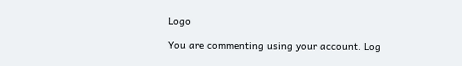Logo

You are commenting using your account. Log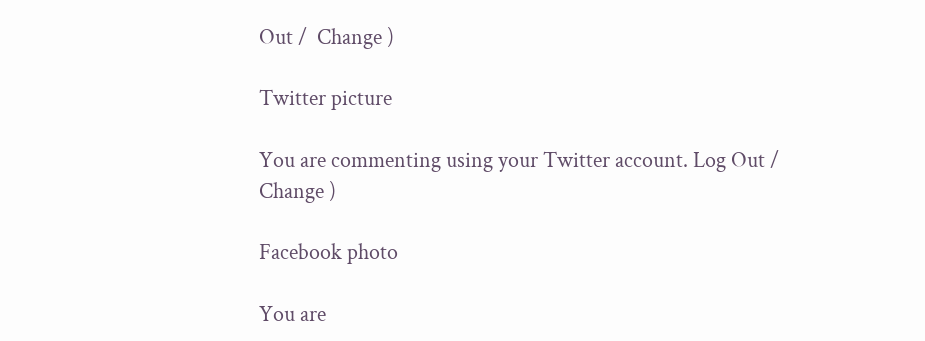Out /  Change )

Twitter picture

You are commenting using your Twitter account. Log Out /  Change )

Facebook photo

You are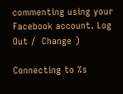commenting using your Facebook account. Log Out /  Change )

Connecting to %s